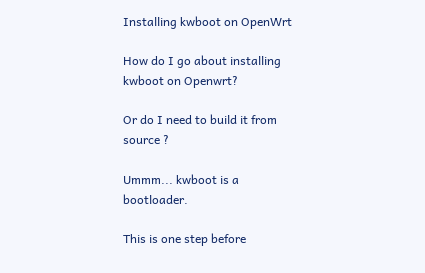Installing kwboot on OpenWrt

How do I go about installing kwboot on Openwrt?

Or do I need to build it from source ?

Ummm... kwboot is a bootloader.

This is one step before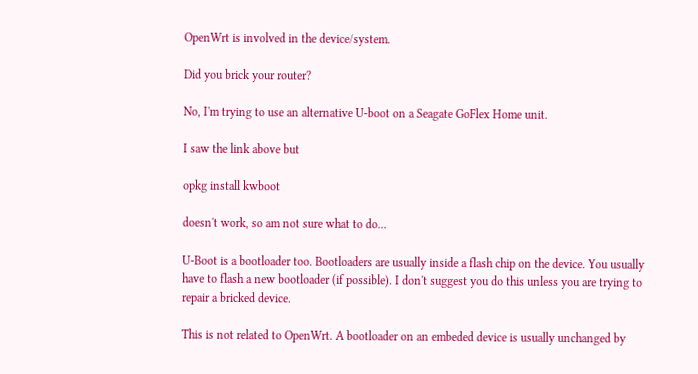OpenWrt is involved in the device/system.

Did you brick your router?

No, I'm trying to use an alternative U-boot on a Seagate GoFlex Home unit.

I saw the link above but

opkg install kwboot

doesn't work, so am not sure what to do...

U-Boot is a bootloader too. Bootloaders are usually inside a flash chip on the device. You usually have to flash a new bootloader (if possible). I don't suggest you do this unless you are trying to repair a bricked device.

This is not related to OpenWrt. A bootloader on an embeded device is usually unchanged by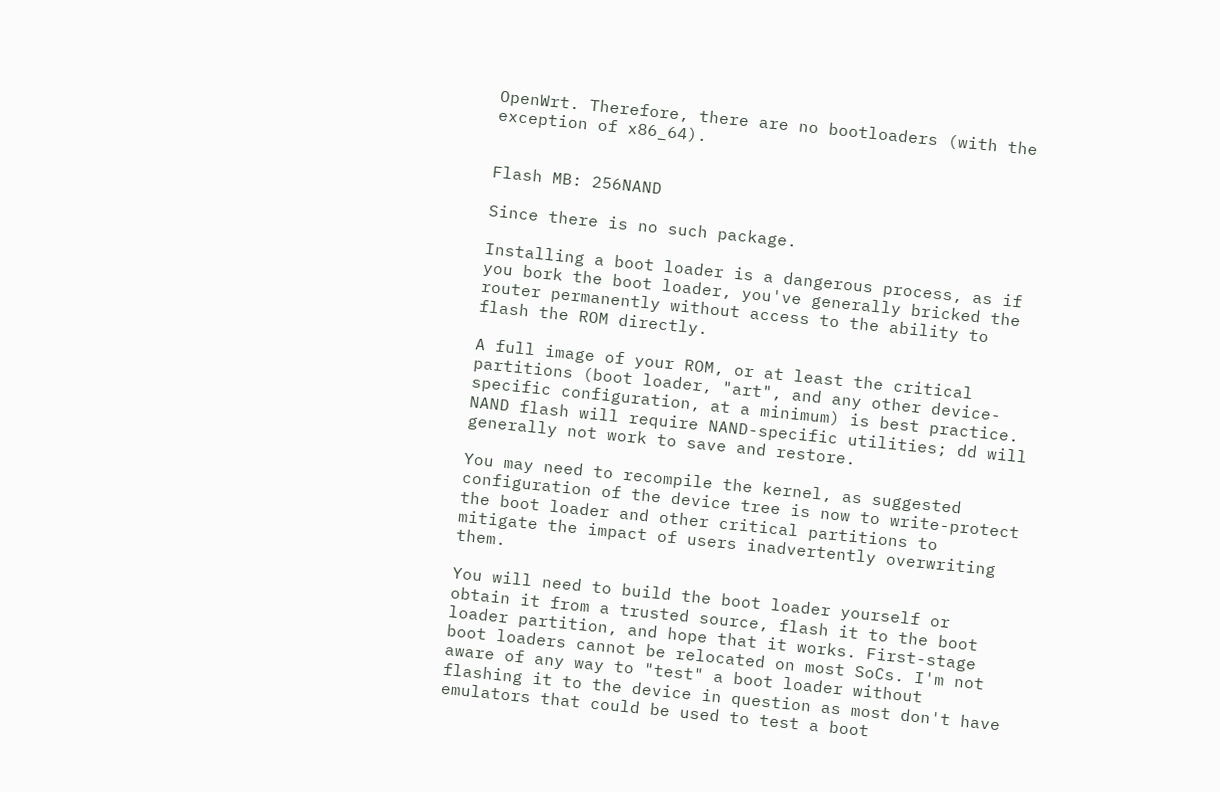OpenWrt. Therefore, there are no bootloaders (with the exception of x86_64).


Flash MB: 256NAND

Since there is no such package.

Installing a boot loader is a dangerous process, as if you bork the boot loader, you've generally bricked the router permanently without access to the ability to flash the ROM directly.

A full image of your ROM, or at least the critical partitions (boot loader, "art", and any other device-specific configuration, at a minimum) is best practice. NAND flash will require NAND-specific utilities; dd will generally not work to save and restore.

You may need to recompile the kernel, as suggested configuration of the device tree is now to write-protect the boot loader and other critical partitions to mitigate the impact of users inadvertently overwriting them.

You will need to build the boot loader yourself or obtain it from a trusted source, flash it to the boot loader partition, and hope that it works. First-stage boot loaders cannot be relocated on most SoCs. I'm not aware of any way to "test" a boot loader without flashing it to the device in question as most don't have emulators that could be used to test a boot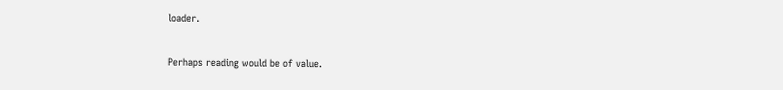loader.

Perhaps reading would be of value.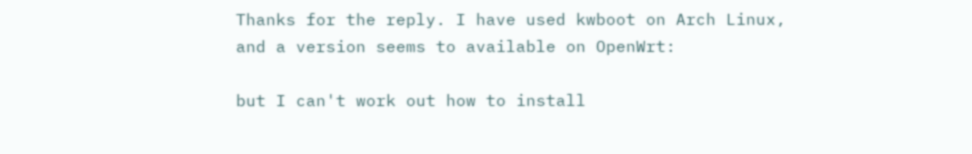Thanks for the reply. I have used kwboot on Arch Linux, and a version seems to available on OpenWrt:

but I can't work out how to install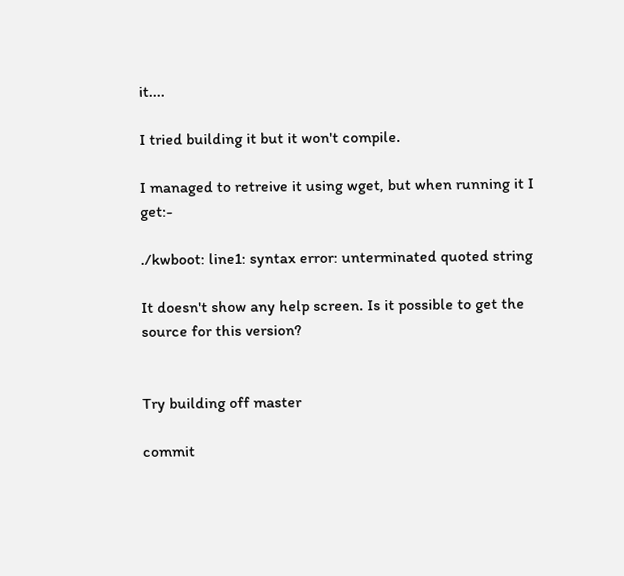it....

I tried building it but it won't compile.

I managed to retreive it using wget, but when running it I get:-

./kwboot: line1: syntax error: unterminated quoted string

It doesn't show any help screen. Is it possible to get the source for this version?


Try building off master

commit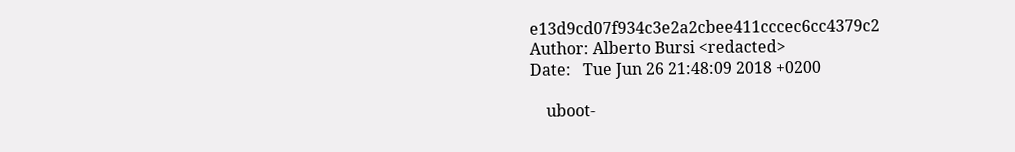e13d9cd07f934c3e2a2cbee411cccec6cc4379c2
Author: Alberto Bursi <redacted>
Date:   Tue Jun 26 21:48:09 2018 +0200

    uboot-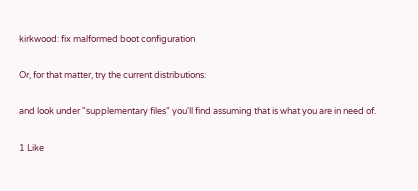kirkwood: fix malformed boot configuration

Or, for that matter, try the current distributions:

and look under "supplementary files" you'll find assuming that is what you are in need of.

1 Like